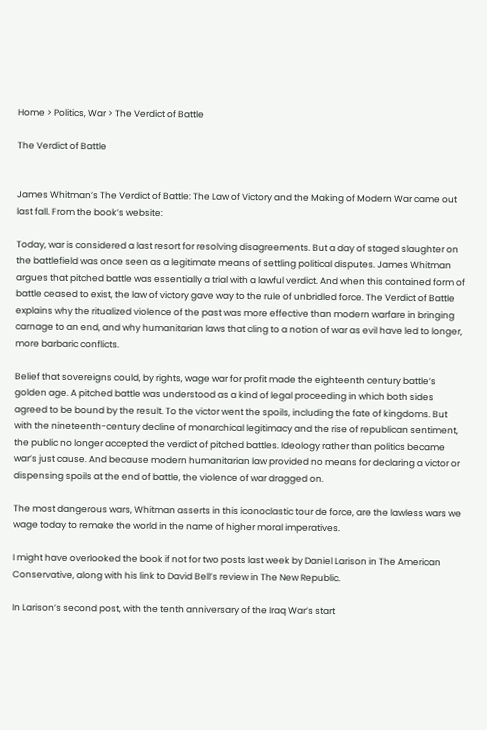Home > Politics, War > The Verdict of Battle

The Verdict of Battle


James Whitman’s The Verdict of Battle: The Law of Victory and the Making of Modern War came out last fall. From the book’s website:

Today, war is considered a last resort for resolving disagreements. But a day of staged slaughter on the battlefield was once seen as a legitimate means of settling political disputes. James Whitman argues that pitched battle was essentially a trial with a lawful verdict. And when this contained form of battle ceased to exist, the law of victory gave way to the rule of unbridled force. The Verdict of Battle explains why the ritualized violence of the past was more effective than modern warfare in bringing carnage to an end, and why humanitarian laws that cling to a notion of war as evil have led to longer, more barbaric conflicts.

Belief that sovereigns could, by rights, wage war for profit made the eighteenth century battle’s golden age. A pitched battle was understood as a kind of legal proceeding in which both sides agreed to be bound by the result. To the victor went the spoils, including the fate of kingdoms. But with the nineteenth-century decline of monarchical legitimacy and the rise of republican sentiment, the public no longer accepted the verdict of pitched battles. Ideology rather than politics became war’s just cause. And because modern humanitarian law provided no means for declaring a victor or dispensing spoils at the end of battle, the violence of war dragged on.

The most dangerous wars, Whitman asserts in this iconoclastic tour de force, are the lawless wars we wage today to remake the world in the name of higher moral imperatives.

I might have overlooked the book if not for two posts last week by Daniel Larison in The American Conservative, along with his link to David Bell’s review in The New Republic.

In Larison’s second post, with the tenth anniversary of the Iraq War’s start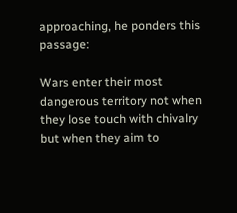approaching, he ponders this passage:

Wars enter their most dangerous territory not when they lose touch with chivalry but when they aim to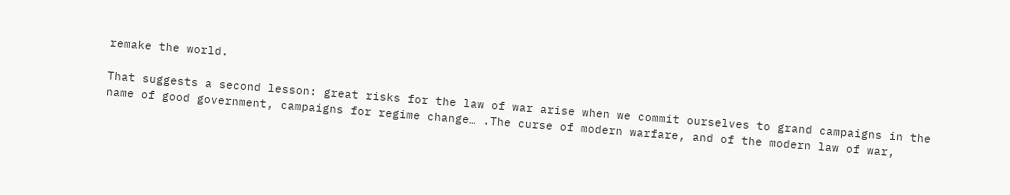remake the world.

That suggests a second lesson: great risks for the law of war arise when we commit ourselves to grand campaigns in the name of good government, campaigns for regime change… .The curse of modern warfare, and of the modern law of war,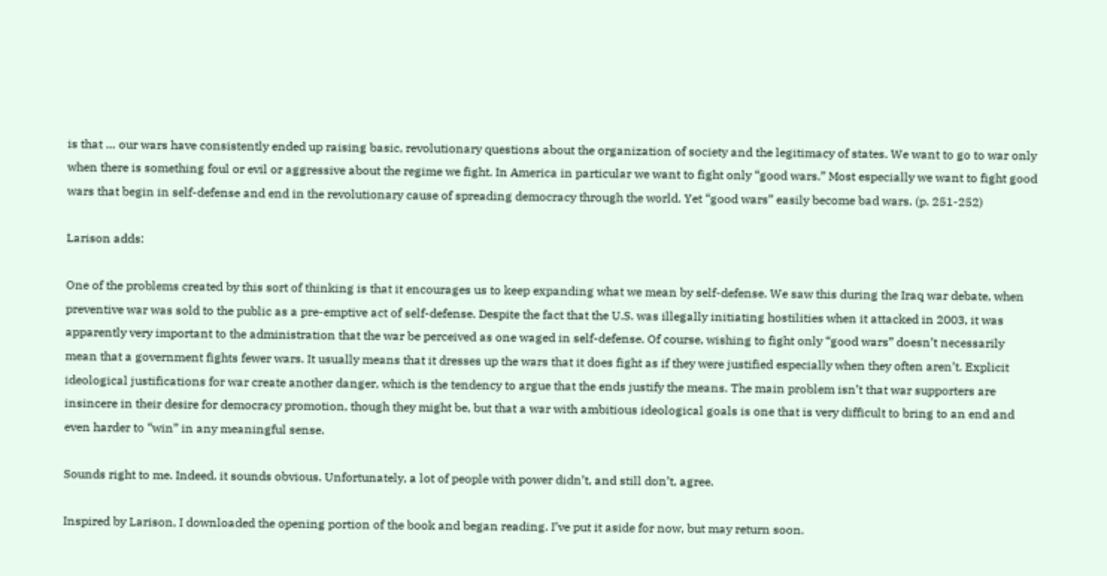is that … our wars have consistently ended up raising basic, revolutionary questions about the organization of society and the legitimacy of states. We want to go to war only when there is something foul or evil or aggressive about the regime we fight. In America in particular we want to fight only “good wars.” Most especially we want to fight good wars that begin in self-defense and end in the revolutionary cause of spreading democracy through the world. Yet “good wars” easily become bad wars. (p. 251-252)

Larison adds:

One of the problems created by this sort of thinking is that it encourages us to keep expanding what we mean by self-defense. We saw this during the Iraq war debate, when preventive war was sold to the public as a pre-emptive act of self-defense. Despite the fact that the U.S. was illegally initiating hostilities when it attacked in 2003, it was apparently very important to the administration that the war be perceived as one waged in self-defense. Of course, wishing to fight only “good wars” doesn’t necessarily mean that a government fights fewer wars. It usually means that it dresses up the wars that it does fight as if they were justified especially when they often aren’t. Explicit ideological justifications for war create another danger, which is the tendency to argue that the ends justify the means. The main problem isn’t that war supporters are insincere in their desire for democracy promotion, though they might be, but that a war with ambitious ideological goals is one that is very difficult to bring to an end and even harder to “win” in any meaningful sense.

Sounds right to me. Indeed, it sounds obvious. Unfortunately, a lot of people with power didn’t, and still don’t, agree.

Inspired by Larison, I downloaded the opening portion of the book and began reading. I’ve put it aside for now, but may return soon.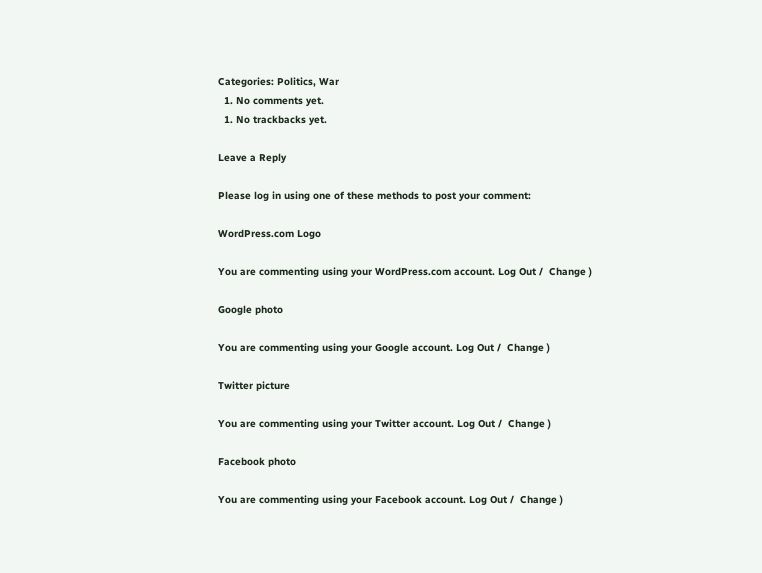Categories: Politics, War
  1. No comments yet.
  1. No trackbacks yet.

Leave a Reply

Please log in using one of these methods to post your comment:

WordPress.com Logo

You are commenting using your WordPress.com account. Log Out /  Change )

Google photo

You are commenting using your Google account. Log Out /  Change )

Twitter picture

You are commenting using your Twitter account. Log Out /  Change )

Facebook photo

You are commenting using your Facebook account. Log Out /  Change )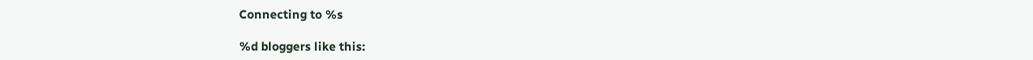Connecting to %s

%d bloggers like this: